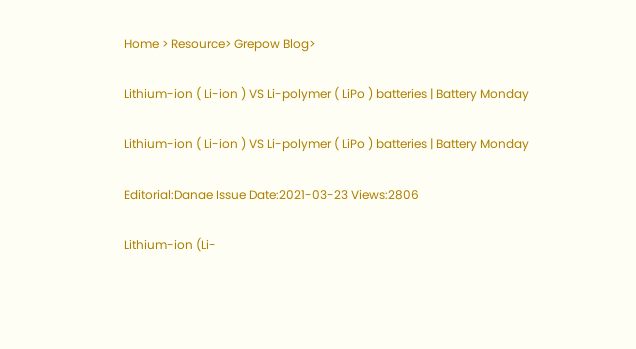Home > Resource> Grepow Blog>

Lithium-ion ( Li-ion ) VS Li-polymer ( LiPo ) batteries | Battery Monday

Lithium-ion ( Li-ion ) VS Li-polymer ( LiPo ) batteries | Battery Monday

Editorial:Danae Issue Date:2021-03-23 Views:2806

Lithium-ion (Li-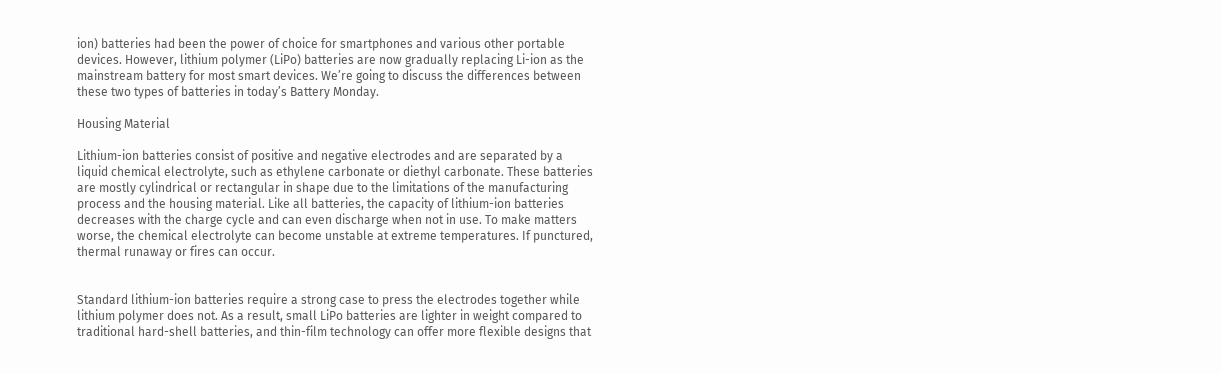ion) batteries had been the power of choice for smartphones and various other portable devices. However, lithium polymer (LiPo) batteries are now gradually replacing Li-ion as the mainstream battery for most smart devices. We’re going to discuss the differences between these two types of batteries in today’s Battery Monday.

Housing Material

Lithium-ion batteries consist of positive and negative electrodes and are separated by a liquid chemical electrolyte, such as ethylene carbonate or diethyl carbonate. These batteries are mostly cylindrical or rectangular in shape due to the limitations of the manufacturing process and the housing material. Like all batteries, the capacity of lithium-ion batteries decreases with the charge cycle and can even discharge when not in use. To make matters worse, the chemical electrolyte can become unstable at extreme temperatures. If punctured, thermal runaway or fires can occur.


Standard lithium-ion batteries require a strong case to press the electrodes together while lithium polymer does not. As a result, small LiPo batteries are lighter in weight compared to traditional hard-shell batteries, and thin-film technology can offer more flexible designs that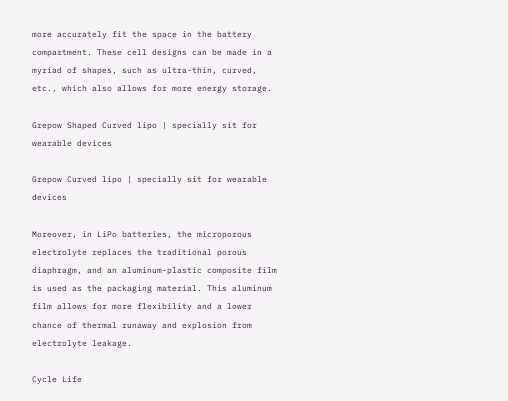more accurately fit the space in the battery compartment. These cell designs can be made in a myriad of shapes, such as ultra-thin, curved, etc., which also allows for more energy storage.

Grepow Shaped Curved lipo | specially sit for wearable devices

Grepow Curved lipo | specially sit for wearable devices

Moreover, in LiPo batteries, the microporous electrolyte replaces the traditional porous diaphragm, and an aluminum-plastic composite film is used as the packaging material. This aluminum film allows for more flexibility and a lower chance of thermal runaway and explosion from electrolyte leakage.

Cycle Life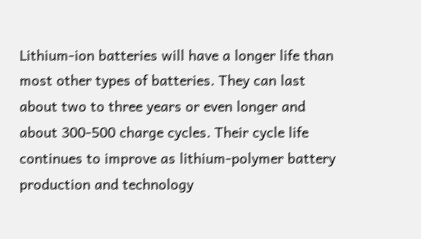Lithium-ion batteries will have a longer life than most other types of batteries. They can last about two to three years or even longer and about 300-500 charge cycles. Their cycle life continues to improve as lithium-polymer battery production and technology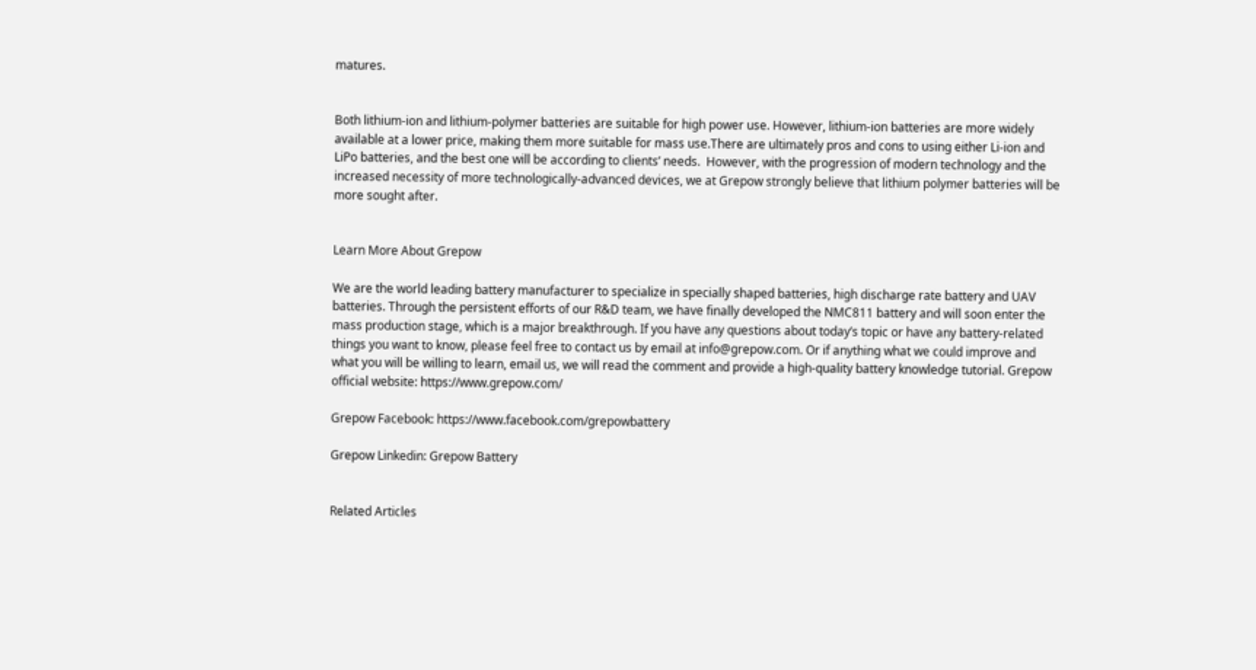matures.


Both lithium-ion and lithium-polymer batteries are suitable for high power use. However, lithium-ion batteries are more widely available at a lower price, making them more suitable for mass use.There are ultimately pros and cons to using either Li-ion and LiPo batteries, and the best one will be according to clients’ needs.  However, with the progression of modern technology and the increased necessity of more technologically-advanced devices, we at Grepow strongly believe that lithium polymer batteries will be more sought after.


Learn More About Grepow

We are the world leading battery manufacturer to specialize in specially shaped batteries, high discharge rate battery and UAV batteries. Through the persistent efforts of our R&D team, we have finally developed the NMC811 battery and will soon enter the mass production stage, which is a major breakthrough. If you have any questions about today’s topic or have any battery-related things you want to know, please feel free to contact us by email at info@grepow.com. Or if anything what we could improve and what you will be willing to learn, email us, we will read the comment and provide a high-quality battery knowledge tutorial. Grepow official website: https://www.grepow.com/

Grepow Facebook: https://www.facebook.com/grepowbattery

Grepow Linkedin: Grepow Battery


Related Articles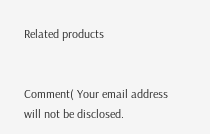Related products


Comment( Your email address will not be disclosed.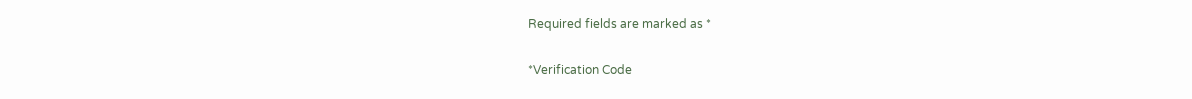Required fields are marked as *

*Verification Code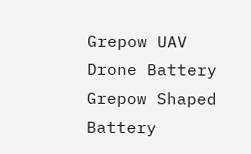Grepow UAV Drone Battery
Grepow Shaped Battery